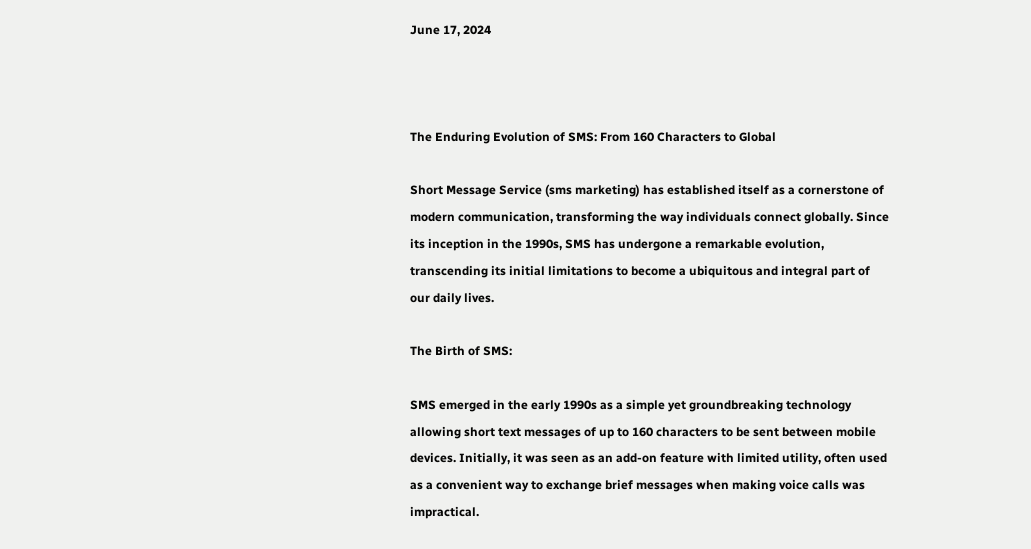June 17, 2024



The Enduring Evolution of SMS: From 160 Characters to Global

Short Message Service (sms marketing) has established itself as a cornerstone of modern communication, transforming the way individuals connect globally. Since its inception in the 1990s, SMS has undergone a remarkable evolution, transcending its initial limitations to become a ubiquitous and integral part of our daily lives.

The Birth of SMS:

SMS emerged in the early 1990s as a simple yet groundbreaking technology allowing short text messages of up to 160 characters to be sent between mobile devices. Initially, it was seen as an add-on feature with limited utility, often used as a convenient way to exchange brief messages when making voice calls was impractical.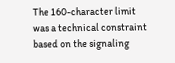The 160-character limit was a technical constraint based on the signaling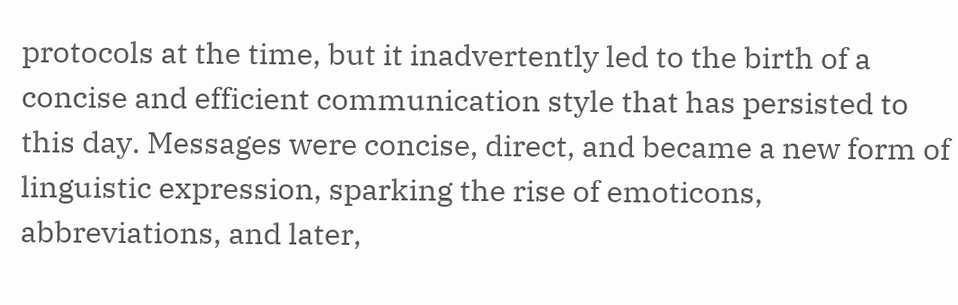protocols at the time, but it inadvertently led to the birth of a concise and efficient communication style that has persisted to this day. Messages were concise, direct, and became a new form of linguistic expression, sparking the rise of emoticons, abbreviations, and later,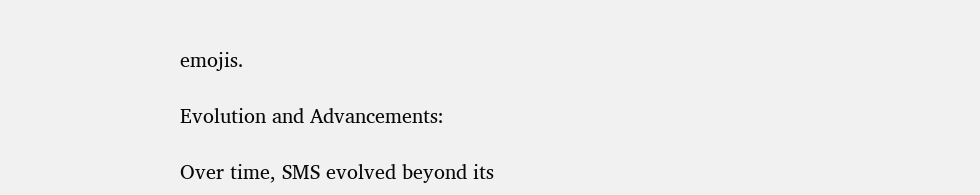emojis.

Evolution and Advancements:

Over time, SMS evolved beyond its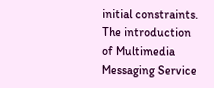initial constraints. The introduction of Multimedia Messaging Service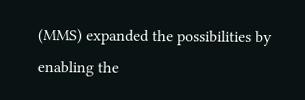(MMS) expanded the possibilities by enabling the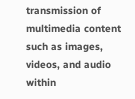transmission of multimedia content such as images, videos, and audio within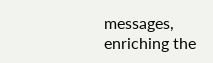messages, enriching the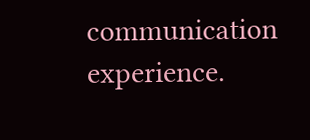communication experience.